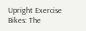Upright Exercise Bikes: The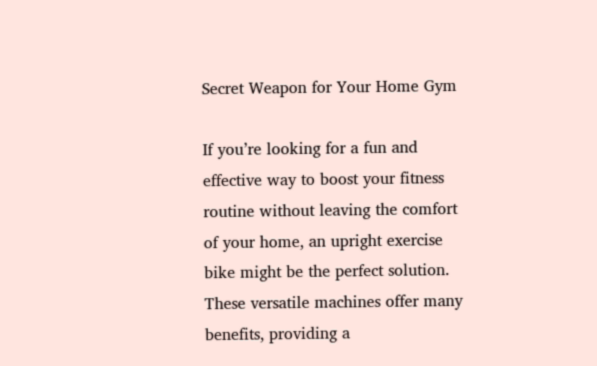Secret Weapon for Your Home Gym

If you’re looking for a fun and effective way to boost your fitness routine without leaving the comfort of your home, an upright exercise bike might be the perfect solution. These versatile machines offer many benefits, providing a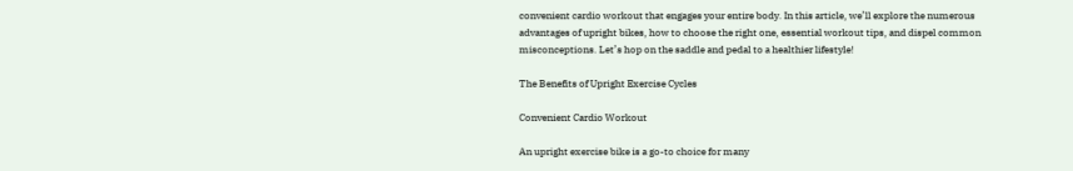convenient cardio workout that engages your entire body. In this article, we’ll explore the numerous advantages of upright bikes, how to choose the right one, essential workout tips, and dispel common misconceptions. Let’s hop on the saddle and pedal to a healthier lifestyle!

The Benefits of Upright Exercise Cycles

Convenient Cardio Workout

An upright exercise bike is a go-to choice for many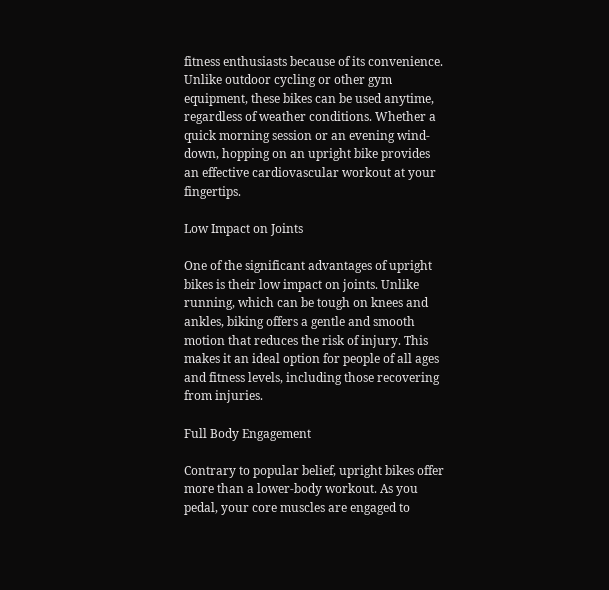fitness enthusiasts because of its convenience. Unlike outdoor cycling or other gym equipment, these bikes can be used anytime, regardless of weather conditions. Whether a quick morning session or an evening wind-down, hopping on an upright bike provides an effective cardiovascular workout at your fingertips.

Low Impact on Joints

One of the significant advantages of upright bikes is their low impact on joints. Unlike running, which can be tough on knees and ankles, biking offers a gentle and smooth motion that reduces the risk of injury. This makes it an ideal option for people of all ages and fitness levels, including those recovering from injuries.

Full Body Engagement

Contrary to popular belief, upright bikes offer more than a lower-body workout. As you pedal, your core muscles are engaged to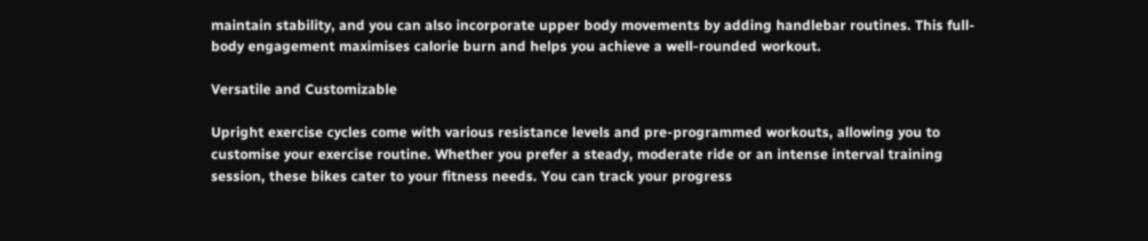maintain stability, and you can also incorporate upper body movements by adding handlebar routines. This full-body engagement maximises calorie burn and helps you achieve a well-rounded workout.

Versatile and Customizable

Upright exercise cycles come with various resistance levels and pre-programmed workouts, allowing you to customise your exercise routine. Whether you prefer a steady, moderate ride or an intense interval training session, these bikes cater to your fitness needs. You can track your progress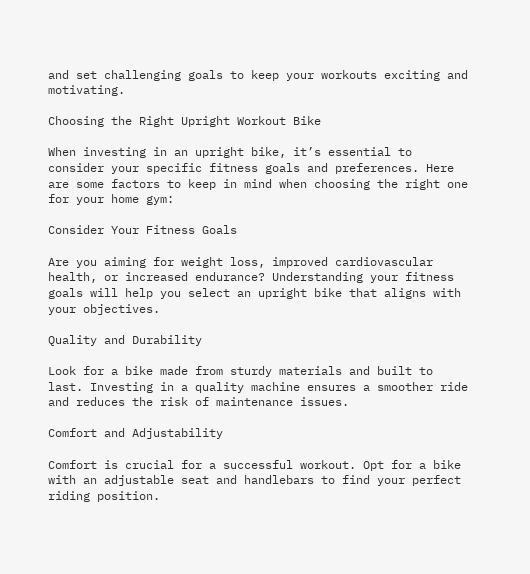and set challenging goals to keep your workouts exciting and motivating.

Choosing the Right Upright Workout Bike

When investing in an upright bike, it’s essential to consider your specific fitness goals and preferences. Here are some factors to keep in mind when choosing the right one for your home gym:

Consider Your Fitness Goals

Are you aiming for weight loss, improved cardiovascular health, or increased endurance? Understanding your fitness goals will help you select an upright bike that aligns with your objectives.

Quality and Durability

Look for a bike made from sturdy materials and built to last. Investing in a quality machine ensures a smoother ride and reduces the risk of maintenance issues.

Comfort and Adjustability

Comfort is crucial for a successful workout. Opt for a bike with an adjustable seat and handlebars to find your perfect riding position.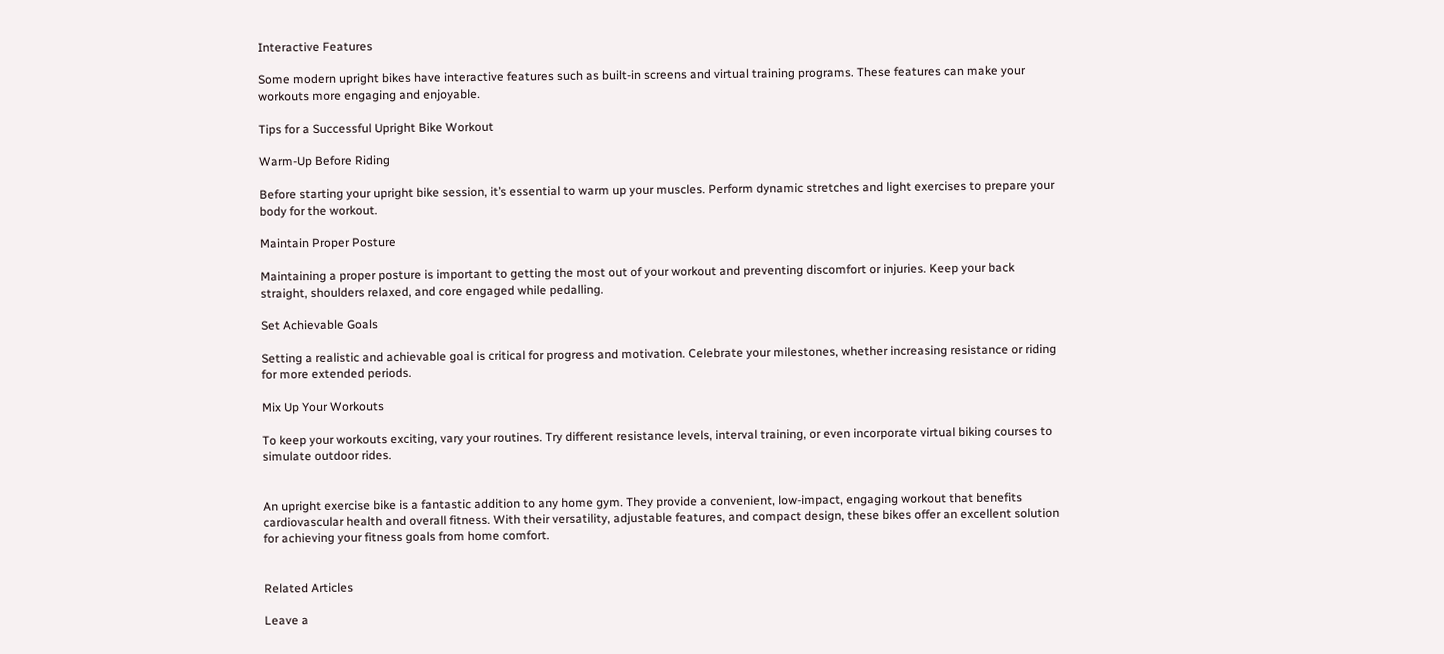Interactive Features

Some modern upright bikes have interactive features such as built-in screens and virtual training programs. These features can make your workouts more engaging and enjoyable.

Tips for a Successful Upright Bike Workout

Warm-Up Before Riding

Before starting your upright bike session, it’s essential to warm up your muscles. Perform dynamic stretches and light exercises to prepare your body for the workout.

Maintain Proper Posture

Maintaining a proper posture is important to getting the most out of your workout and preventing discomfort or injuries. Keep your back straight, shoulders relaxed, and core engaged while pedalling.

Set Achievable Goals

Setting a realistic and achievable goal is critical for progress and motivation. Celebrate your milestones, whether increasing resistance or riding for more extended periods.

Mix Up Your Workouts

To keep your workouts exciting, vary your routines. Try different resistance levels, interval training, or even incorporate virtual biking courses to simulate outdoor rides.


An upright exercise bike is a fantastic addition to any home gym. They provide a convenient, low-impact, engaging workout that benefits cardiovascular health and overall fitness. With their versatility, adjustable features, and compact design, these bikes offer an excellent solution for achieving your fitness goals from home comfort.


Related Articles

Leave a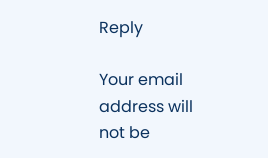Reply

Your email address will not be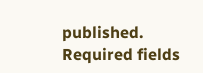published. Required fields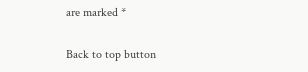are marked *

Back to top button